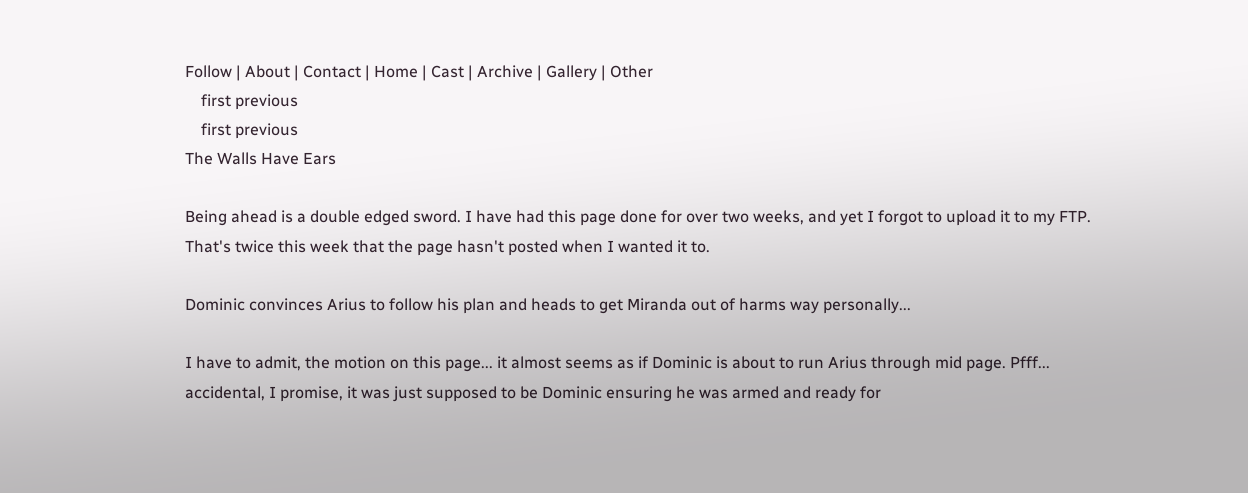Follow | About | Contact | Home | Cast | Archive | Gallery | Other
    first previous
    first previous
The Walls Have Ears

Being ahead is a double edged sword. I have had this page done for over two weeks, and yet I forgot to upload it to my FTP. That's twice this week that the page hasn't posted when I wanted it to.

Dominic convinces Arius to follow his plan and heads to get Miranda out of harms way personally...

I have to admit, the motion on this page... it almost seems as if Dominic is about to run Arius through mid page. Pfff... accidental, I promise, it was just supposed to be Dominic ensuring he was armed and ready for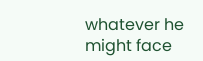whatever he might face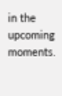in the upcoming moments.